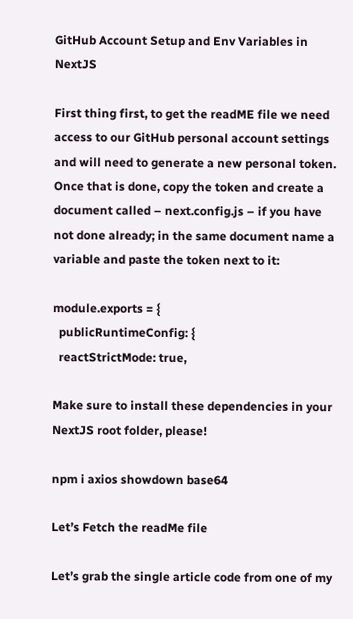GitHub Account Setup and Env Variables in NextJS

First thing first, to get the readME file we need access to our GitHub personal account settings and will need to generate a new personal token. Once that is done, copy the token and create a document called – next.config.js – if you have not done already; in the same document name a variable and paste the token next to it:

module.exports = {
  publicRuntimeConfig: {
  reactStrictMode: true,

Make sure to install these dependencies in your NextJS root folder, please!

npm i axios showdown base64

Let’s Fetch the readMe file

Let’s grab the single article code from one of my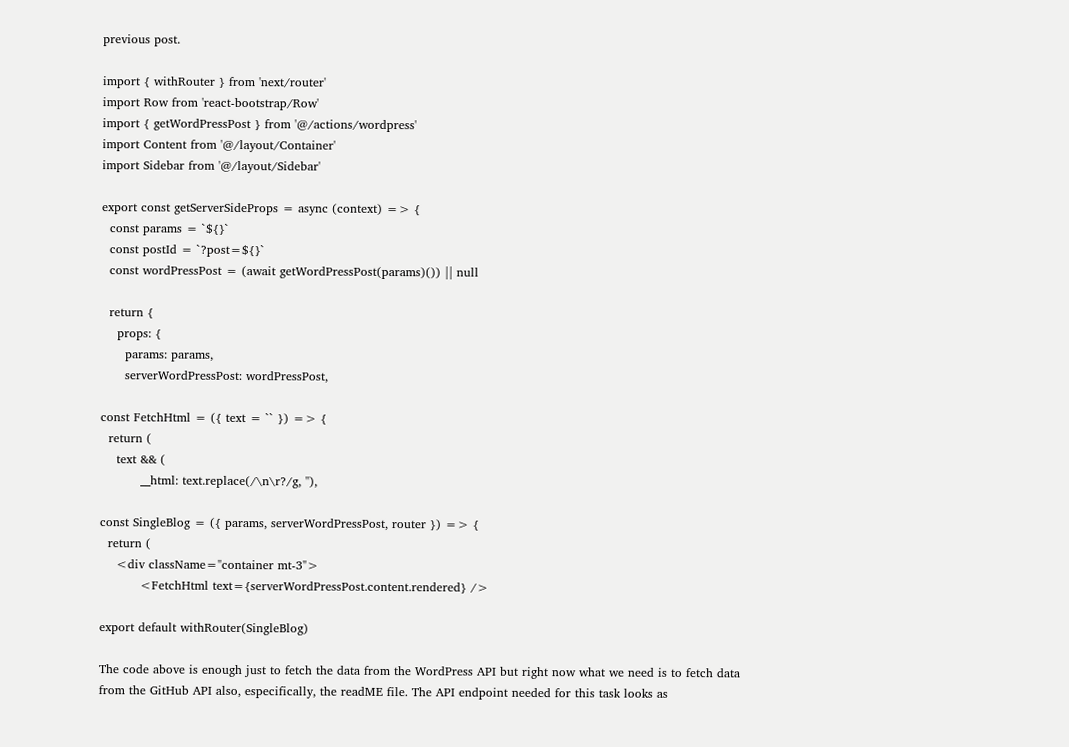previous post.

import { withRouter } from 'next/router'
import Row from 'react-bootstrap/Row'
import { getWordPressPost } from '@/actions/wordpress'
import Content from '@/layout/Container'
import Sidebar from '@/layout/Sidebar'

export const getServerSideProps = async (context) => {
  const params = `${}`
  const postId = `?post=${}`
  const wordPressPost = (await getWordPressPost(params)()) || null

  return {
    props: {
      params: params,
      serverWordPressPost: wordPressPost,

const FetchHtml = ({ text = `` }) => {
  return (
    text && (
          __html: text.replace(/\n\r?/g, ''),

const SingleBlog = ({ params, serverWordPressPost, router }) => {
  return (
    <div className="container mt-3">
          <FetchHtml text={serverWordPressPost.content.rendered} />

export default withRouter(SingleBlog)

The code above is enough just to fetch the data from the WordPress API but right now what we need is to fetch data from the GitHub API also, especifically, the readME file. The API endpoint needed for this task looks as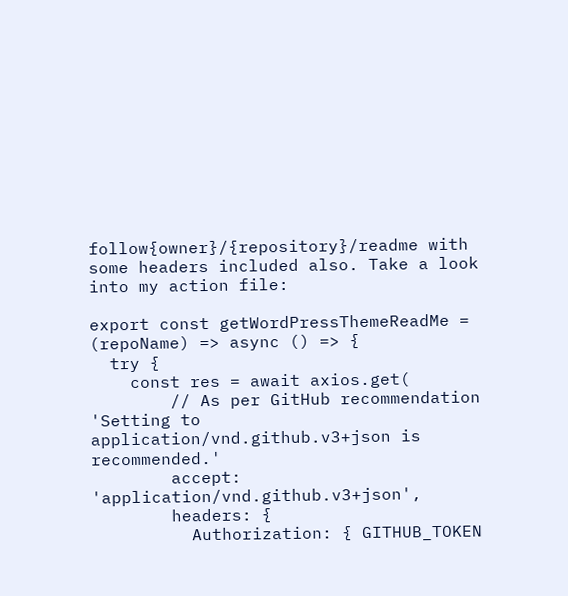follow{owner}/{repository}/readme with some headers included also. Take a look into my action file:

export const getWordPressThemeReadMe = (repoName) => async () => {
  try {
    const res = await axios.get(
        // As per GitHub recommendation 'Setting to application/vnd.github.v3+json is recommended.'
        accept: 'application/vnd.github.v3+json',
        headers: {
          Authorization: { GITHUB_TOKEN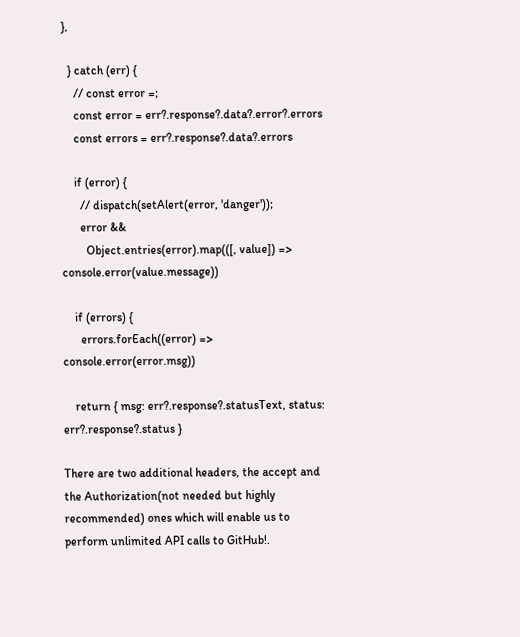},

  } catch (err) {
    // const error =;
    const error = err?.response?.data?.error?.errors
    const errors = err?.response?.data?.errors

    if (error) {
      // dispatch(setAlert(error, 'danger'));
      error &&
        Object.entries(error).map(([, value]) => console.error(value.message))

    if (errors) {
      errors.forEach((error) => console.error(error.msg))

    return { msg: err?.response?.statusText, status: err?.response?.status }

There are two additional headers, the accept and the Authorization(not needed but highly recommended) ones which will enable us to perform unlimited API calls to GitHub!.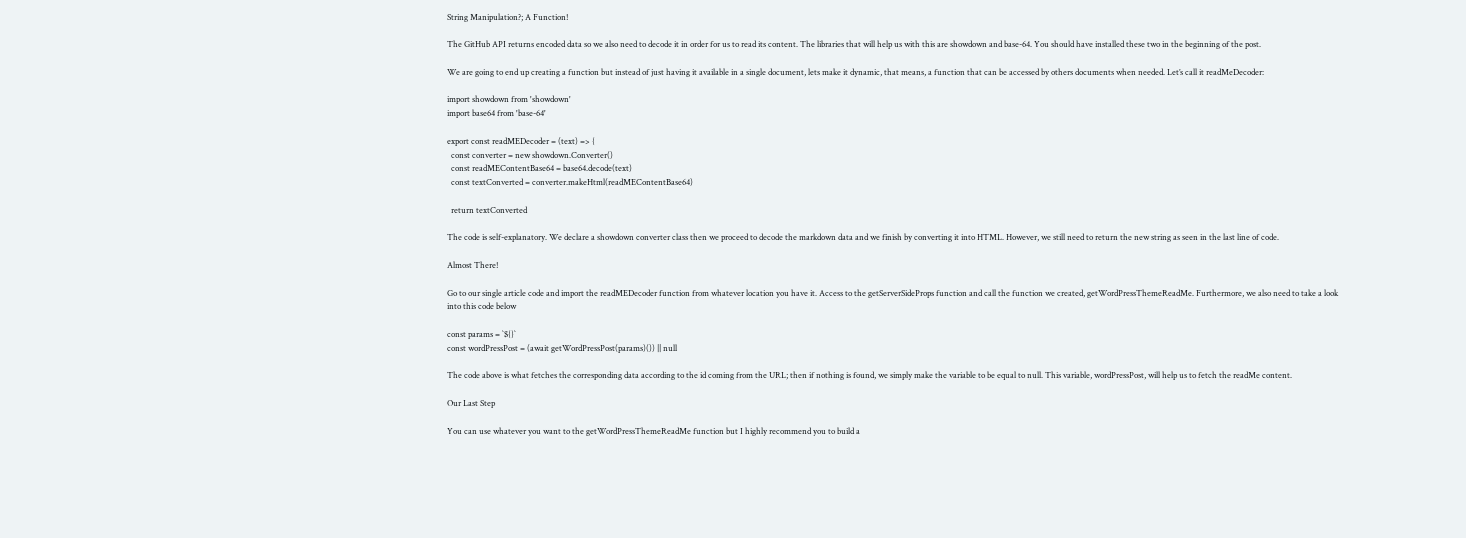String Manipulation?; A Function!

The GitHub API returns encoded data so we also need to decode it in order for us to read its content. The libraries that will help us with this are showdown and base-64. You should have installed these two in the beginning of the post.

We are going to end up creating a function but instead of just having it available in a single document, lets make it dynamic, that means, a function that can be accessed by others documents when needed. Let’s call it readMeDecoder:

import showdown from 'showdown'
import base64 from 'base-64'

export const readMEDecoder = (text) => {
  const converter = new showdown.Converter()
  const readMEContentBase64 = base64.decode(text)
  const textConverted = converter.makeHtml(readMEContentBase64)

  return textConverted

The code is self-explanatory. We declare a showdown converter class then we proceed to decode the markdown data and we finish by converting it into HTML. However, we still need to return the new string as seen in the last line of code.

Almost There!

Go to our single article code and import the readMEDecoder function from whatever location you have it. Access to the getServerSideProps function and call the function we created, getWordPressThemeReadMe. Furthermore, we also need to take a look into this code below

const params = `${}`
const wordPressPost = (await getWordPressPost(params)()) || null

The code above is what fetches the corresponding data according to the id coming from the URL; then if nothing is found, we simply make the variable to be equal to null. This variable, wordPressPost, will help us to fetch the readMe content.

Our Last Step

You can use whatever you want to the getWordPressThemeReadMe function but I highly recommend you to build a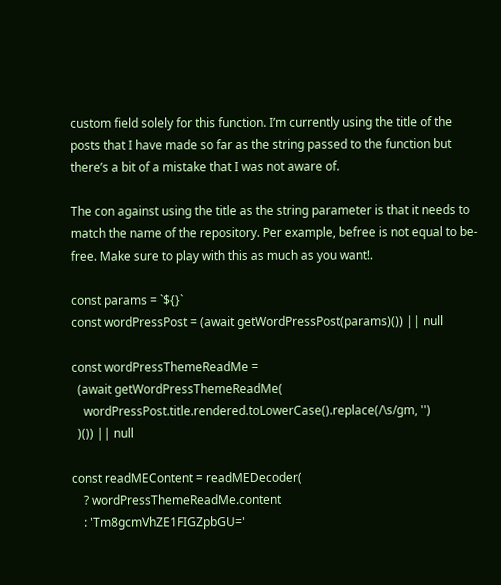custom field solely for this function. I’m currently using the title of the posts that I have made so far as the string passed to the function but there’s a bit of a mistake that I was not aware of.

The con against using the title as the string parameter is that it needs to match the name of the repository. Per example, befree is not equal to be-free. Make sure to play with this as much as you want!.

const params = `${}`
const wordPressPost = (await getWordPressPost(params)()) || null

const wordPressThemeReadMe =
  (await getWordPressThemeReadMe(
    wordPressPost.title.rendered.toLowerCase().replace(/\s/gm, '')
  )()) || null

const readMEContent = readMEDecoder(
    ? wordPressThemeReadMe.content
    : 'Tm8gcmVhZE1FIGZpbGU='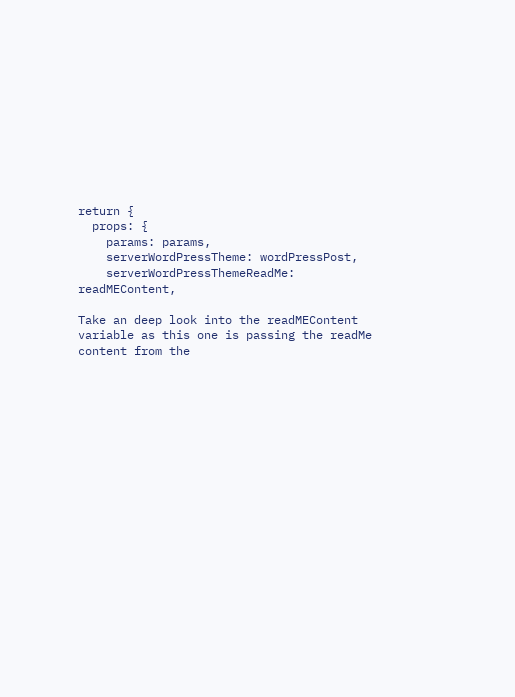return {
  props: {
    params: params,
    serverWordPressTheme: wordPressPost,
    serverWordPressThemeReadMe: readMEContent,

Take an deep look into the readMEContent variable as this one is passing the readMe content from the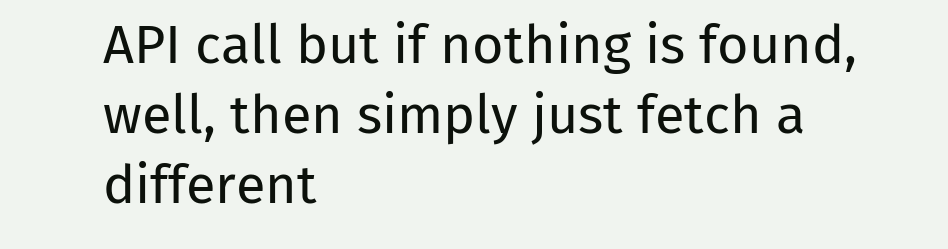API call but if nothing is found, well, then simply just fetch a different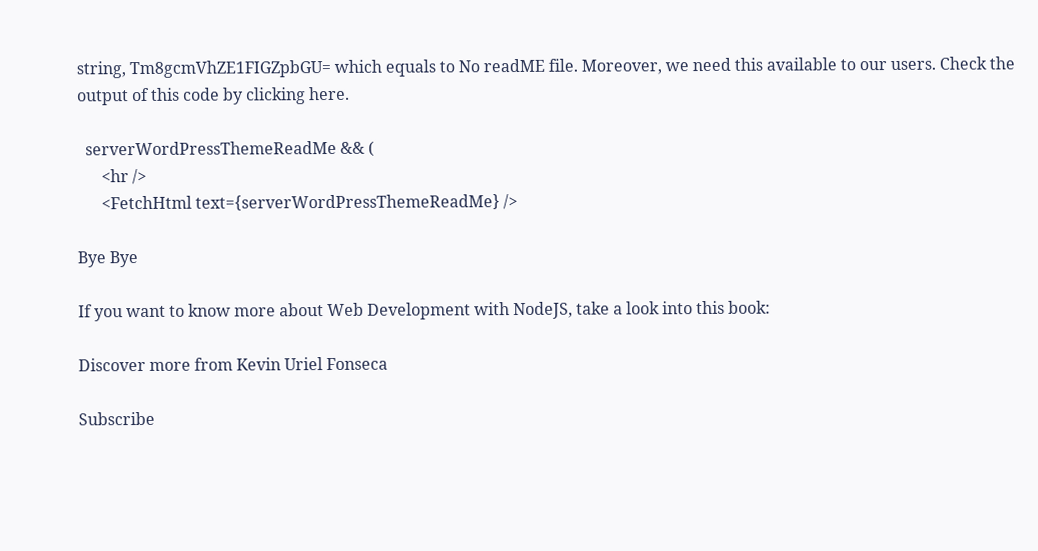string, Tm8gcmVhZE1FIGZpbGU= which equals to No readME file. Moreover, we need this available to our users. Check the output of this code by clicking here.

  serverWordPressThemeReadMe && (
      <hr />
      <FetchHtml text={serverWordPressThemeReadMe} />

Bye Bye

If you want to know more about Web Development with NodeJS, take a look into this book:

Discover more from Kevin Uriel Fonseca

Subscribe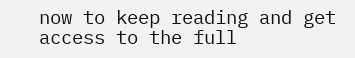now to keep reading and get access to the full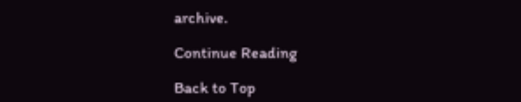archive.

Continue Reading

Back to Top